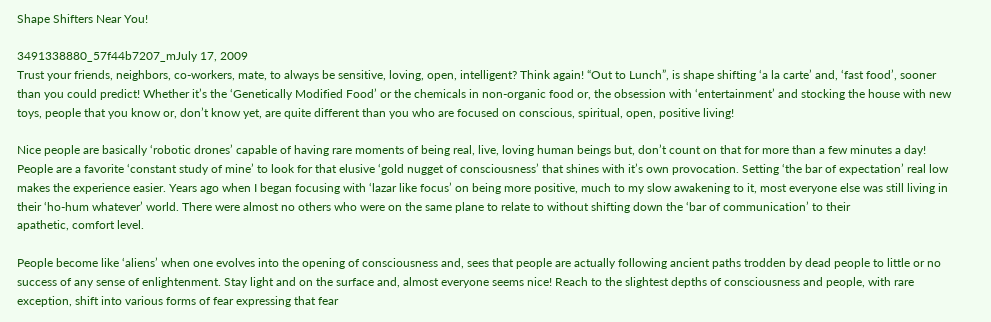Shape Shifters Near You!

3491338880_57f44b7207_mJuly 17, 2009
Trust your friends, neighbors, co-workers, mate, to always be sensitive, loving, open, intelligent? Think again! “Out to Lunch”, is shape shifting ‘a la carte’ and, ‘fast food’, sooner than you could predict! Whether it’s the ‘Genetically Modified Food’ or the chemicals in non-organic food or, the obsession with ‘entertainment’ and stocking the house with new toys, people that you know or, don’t know yet, are quite different than you who are focused on conscious, spiritual, open, positive living!

Nice people are basically ‘robotic drones’ capable of having rare moments of being real, live, loving human beings but, don’t count on that for more than a few minutes a day! People are a favorite ‘constant study of mine’ to look for that elusive ‘gold nugget of consciousness’ that shines with it’s own provocation. Setting ‘the bar of expectation’ real low makes the experience easier. Years ago when I began focusing with ‘lazar like focus’ on being more positive, much to my slow awakening to it, most everyone else was still living in their ‘ho-hum whatever’ world. There were almost no others who were on the same plane to relate to without shifting down the ‘bar of communication’ to their
apathetic, comfort level.

People become like ‘aliens’ when one evolves into the opening of consciousness and, sees that people are actually following ancient paths trodden by dead people to little or no success of any sense of enlightenment. Stay light and on the surface and, almost everyone seems nice! Reach to the slightest depths of consciousness and people, with rare exception, shift into various forms of fear expressing that fear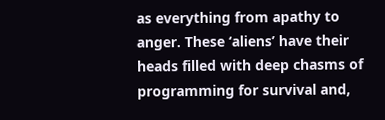as everything from apathy to anger. These ‘aliens’ have their heads filled with deep chasms of programming for survival and,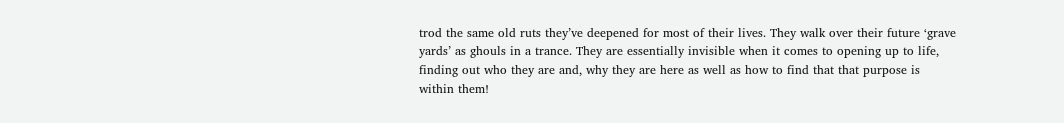trod the same old ruts they’ve deepened for most of their lives. They walk over their future ‘grave yards’ as ghouls in a trance. They are essentially invisible when it comes to opening up to life, finding out who they are and, why they are here as well as how to find that that purpose is within them!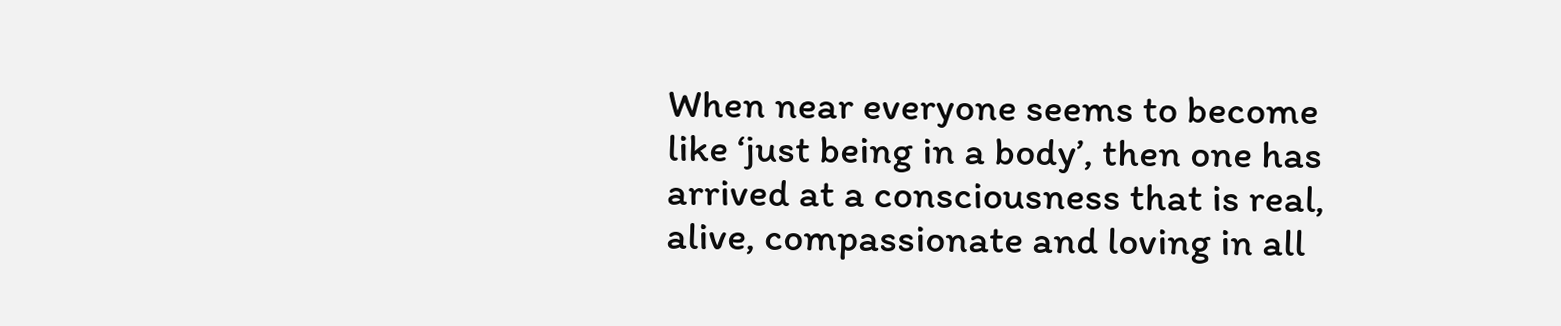When near everyone seems to become like ‘just being in a body’, then one has arrived at a consciousness that is real, alive, compassionate and loving in all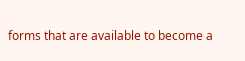forms that are available to become a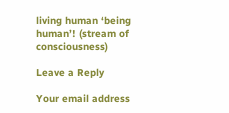living human ‘being human’! (stream of consciousness)

Leave a Reply

Your email address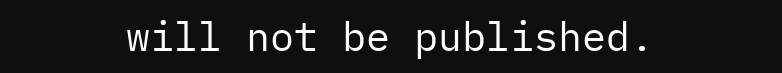will not be published.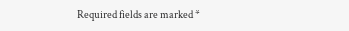Required fields are marked *